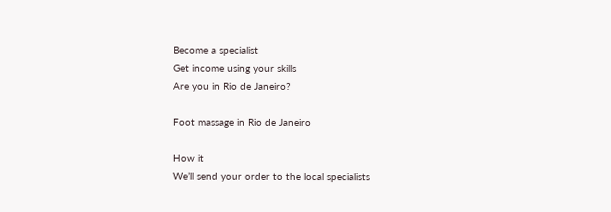Become a specialist
Get income using your skills
Are you in Rio de Janeiro?

Foot massage in Rio de Janeiro

How it
We’ll send your order to the local specialists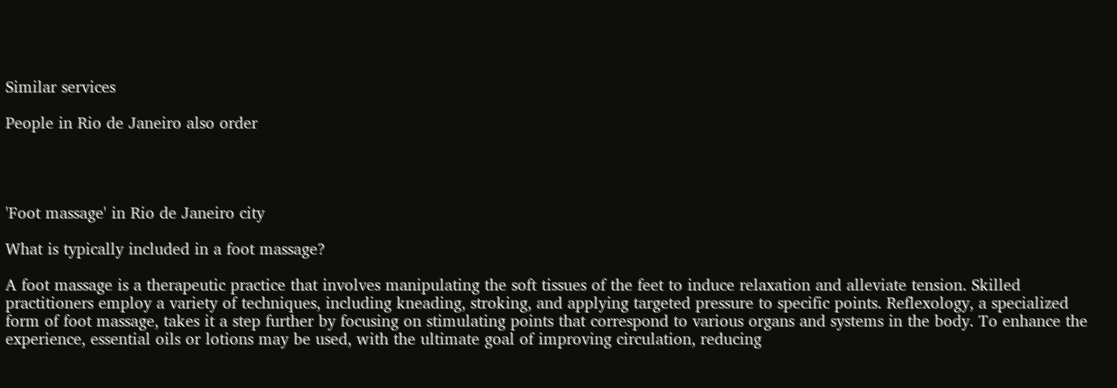Similar services

People in Rio de Janeiro also order




'Foot massage' in Rio de Janeiro city

What is typically included in a foot massage?

A foot massage is a therapeutic practice that involves manipulating the soft tissues of the feet to induce relaxation and alleviate tension. Skilled practitioners employ a variety of techniques, including kneading, stroking, and applying targeted pressure to specific points. Reflexology, a specialized form of foot massage, takes it a step further by focusing on stimulating points that correspond to various organs and systems in the body. To enhance the experience, essential oils or lotions may be used, with the ultimate goal of improving circulation, reducing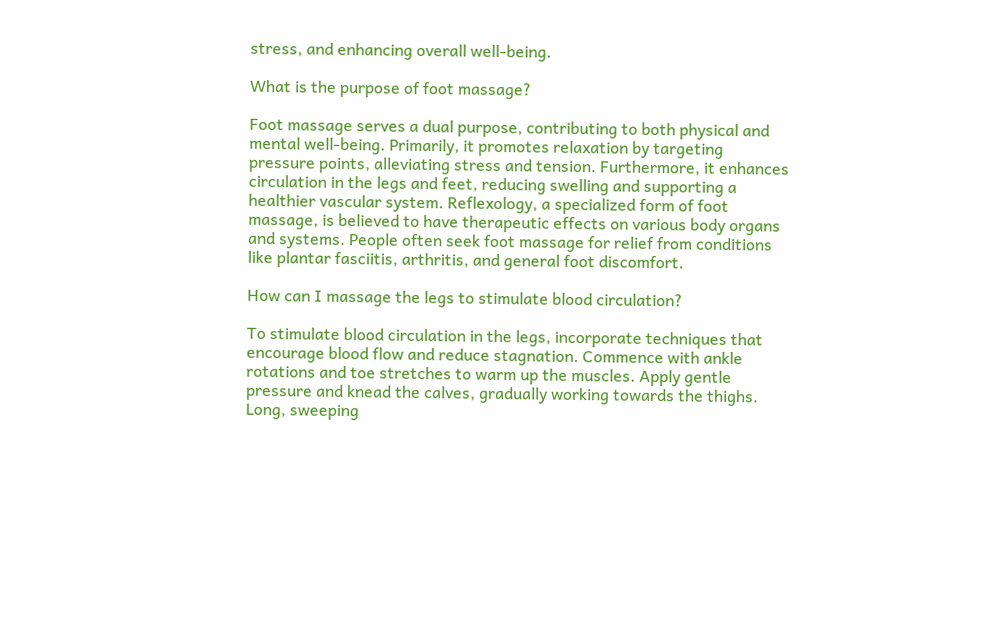stress, and enhancing overall well-being.

What is the purpose of foot massage?

Foot massage serves a dual purpose, contributing to both physical and mental well-being. Primarily, it promotes relaxation by targeting pressure points, alleviating stress and tension. Furthermore, it enhances circulation in the legs and feet, reducing swelling and supporting a healthier vascular system. Reflexology, a specialized form of foot massage, is believed to have therapeutic effects on various body organs and systems. People often seek foot massage for relief from conditions like plantar fasciitis, arthritis, and general foot discomfort.

How can I massage the legs to stimulate blood circulation?

To stimulate blood circulation in the legs, incorporate techniques that encourage blood flow and reduce stagnation. Commence with ankle rotations and toe stretches to warm up the muscles. Apply gentle pressure and knead the calves, gradually working towards the thighs. Long, sweeping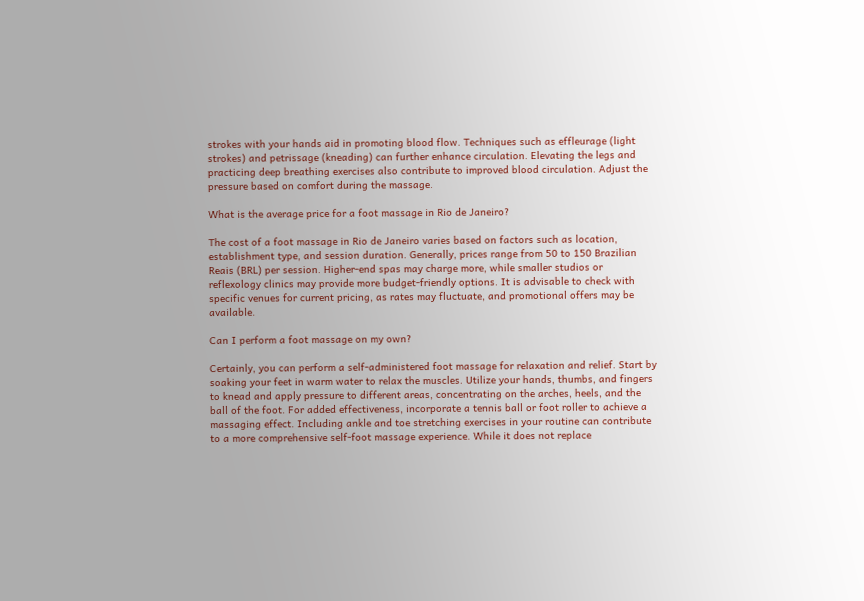strokes with your hands aid in promoting blood flow. Techniques such as effleurage (light strokes) and petrissage (kneading) can further enhance circulation. Elevating the legs and practicing deep breathing exercises also contribute to improved blood circulation. Adjust the pressure based on comfort during the massage.

What is the average price for a foot massage in Rio de Janeiro?

The cost of a foot massage in Rio de Janeiro varies based on factors such as location, establishment type, and session duration. Generally, prices range from 50 to 150 Brazilian Reais (BRL) per session. Higher-end spas may charge more, while smaller studios or reflexology clinics may provide more budget-friendly options. It is advisable to check with specific venues for current pricing, as rates may fluctuate, and promotional offers may be available.

Can I perform a foot massage on my own?

Certainly, you can perform a self-administered foot massage for relaxation and relief. Start by soaking your feet in warm water to relax the muscles. Utilize your hands, thumbs, and fingers to knead and apply pressure to different areas, concentrating on the arches, heels, and the ball of the foot. For added effectiveness, incorporate a tennis ball or foot roller to achieve a massaging effect. Including ankle and toe stretching exercises in your routine can contribute to a more comprehensive self-foot massage experience. While it does not replace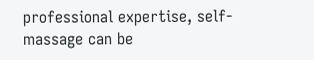professional expertise, self-massage can be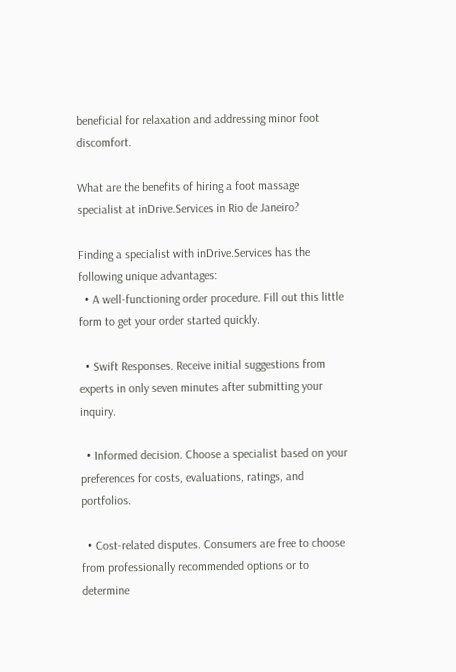beneficial for relaxation and addressing minor foot discomfort.

What are the benefits of hiring a foot massage specialist at inDrive.Services in Rio de Janeiro?

Finding a specialist with inDrive.Services has the following unique advantages:
  • A well-functioning order procedure. Fill out this little form to get your order started quickly.

  • Swift Responses. Receive initial suggestions from experts in only seven minutes after submitting your inquiry.

  • Informed decision. Choose a specialist based on your preferences for costs, evaluations, ratings, and portfolios.

  • Cost-related disputes. Consumers are free to choose from professionally recommended options or to determine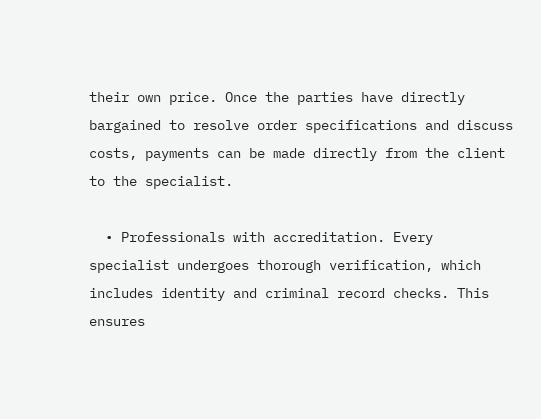their own price. Once the parties have directly bargained to resolve order specifications and discuss costs, payments can be made directly from the client to the specialist.

  • Professionals with accreditation. Every specialist undergoes thorough verification, which includes identity and criminal record checks. This ensures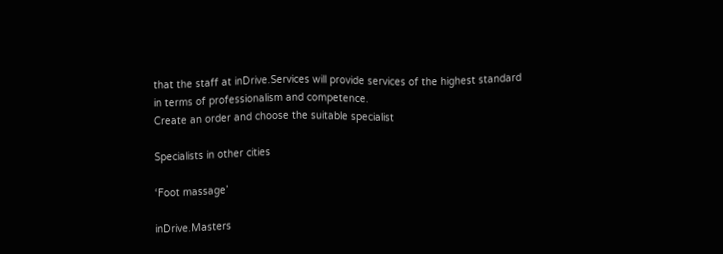that the staff at inDrive.Services will provide services of the highest standard in terms of professionalism and competence.
Create an order and choose the suitable specialist

Specialists in other cities

‘Foot massage’

inDrive.Masters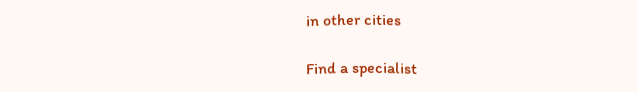in other cities

Find a specialist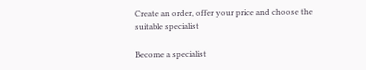Create an order, offer your price and choose the suitable specialist

Become a specialist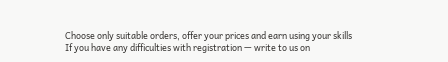Choose only suitable orders, offer your prices and earn using your skills
If you have any difficulties with registration — write to us on